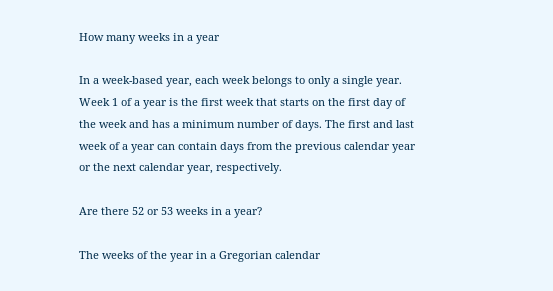How many weeks in a year

In a week-based year, each week belongs to only a single year. Week 1 of a year is the first week that starts on the first day of the week and has a minimum number of days. The first and last week of a year can contain days from the previous calendar year or the next calendar year, respectively.

Are there 52 or 53 weeks in a year?

The weeks of the year in a Gregorian calendar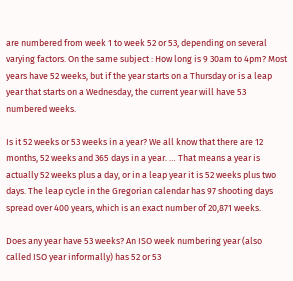are numbered from week 1 to week 52 or 53, depending on several varying factors. On the same subject : How long is 9 30am to 4pm? Most years have 52 weeks, but if the year starts on a Thursday or is a leap year that starts on a Wednesday, the current year will have 53 numbered weeks.

Is it 52 weeks or 53 weeks in a year? We all know that there are 12 months, 52 weeks and 365 days in a year. … That means a year is actually 52 weeks plus a day, or in a leap year it is 52 weeks plus two days. The leap cycle in the Gregorian calendar has 97 shooting days spread over 400 years, which is an exact number of 20,871 weeks.

Does any year have 53 weeks? An ISO week numbering year (also called ISO year informally) has 52 or 53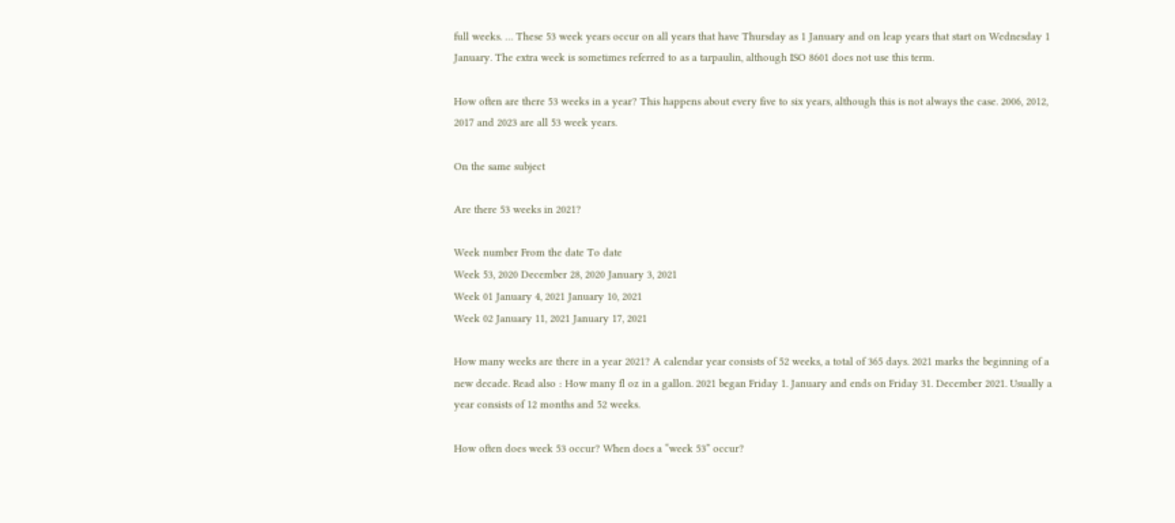full weeks. … These 53 week years occur on all years that have Thursday as 1 January and on leap years that start on Wednesday 1 January. The extra week is sometimes referred to as a tarpaulin, although ISO 8601 does not use this term.

How often are there 53 weeks in a year? This happens about every five to six years, although this is not always the case. 2006, 2012, 2017 and 2023 are all 53 week years.

On the same subject

Are there 53 weeks in 2021?

Week number From the date To date
Week 53, 2020 December 28, 2020 January 3, 2021
Week 01 January 4, 2021 January 10, 2021
Week 02 January 11, 2021 January 17, 2021

How many weeks are there in a year 2021? A calendar year consists of 52 weeks, a total of 365 days. 2021 marks the beginning of a new decade. Read also : How many fl oz in a gallon. 2021 began Friday 1. January and ends on Friday 31. December 2021. Usually a year consists of 12 months and 52 weeks.

How often does week 53 occur? When does a “week 53” occur?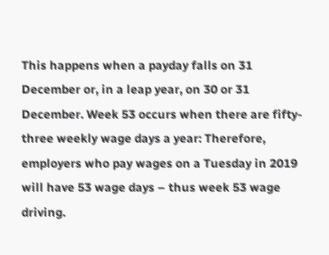This happens when a payday falls on 31 December or, in a leap year, on 30 or 31 December. Week 53 occurs when there are fifty-three weekly wage days a year: Therefore, employers who pay wages on a Tuesday in 2019 will have 53 wage days – thus week 53 wage driving.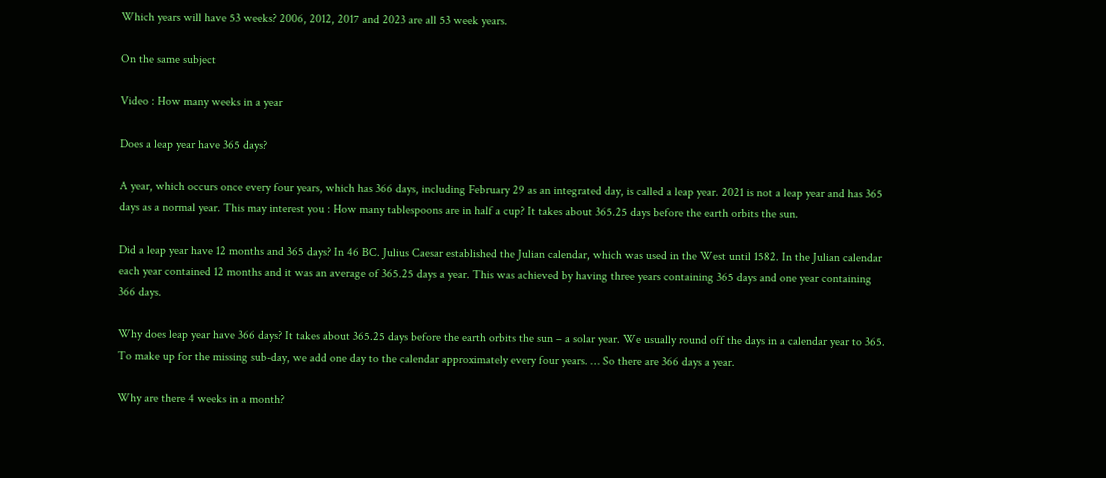Which years will have 53 weeks? 2006, 2012, 2017 and 2023 are all 53 week years.

On the same subject

Video : How many weeks in a year

Does a leap year have 365 days?

A year, which occurs once every four years, which has 366 days, including February 29 as an integrated day, is called a leap year. 2021 is not a leap year and has 365 days as a normal year. This may interest you : How many tablespoons are in half a cup? It takes about 365.25 days before the earth orbits the sun.

Did a leap year have 12 months and 365 days? In 46 BC. Julius Caesar established the Julian calendar, which was used in the West until 1582. In the Julian calendar each year contained 12 months and it was an average of 365.25 days a year. This was achieved by having three years containing 365 days and one year containing 366 days.

Why does leap year have 366 days? It takes about 365.25 days before the earth orbits the sun – a solar year. We usually round off the days in a calendar year to 365. To make up for the missing sub-day, we add one day to the calendar approximately every four years. … So there are 366 days a year.

Why are there 4 weeks in a month?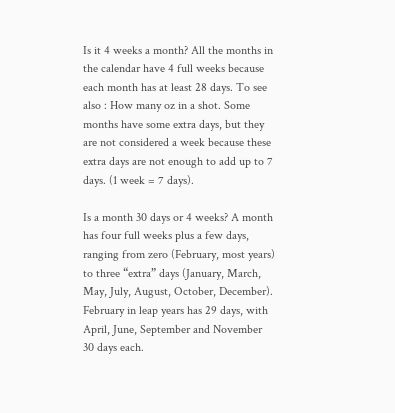Is it 4 weeks a month? All the months in the calendar have 4 full weeks because each month has at least 28 days. To see also : How many oz in a shot. Some months have some extra days, but they are not considered a week because these extra days are not enough to add up to 7 days. (1 week = 7 days).

Is a month 30 days or 4 weeks? A month has four full weeks plus a few days, ranging from zero (February, most years) to three “extra” days (January, March, May, July, August, October, December). February in leap years has 29 days, with April, June, September and November 30 days each.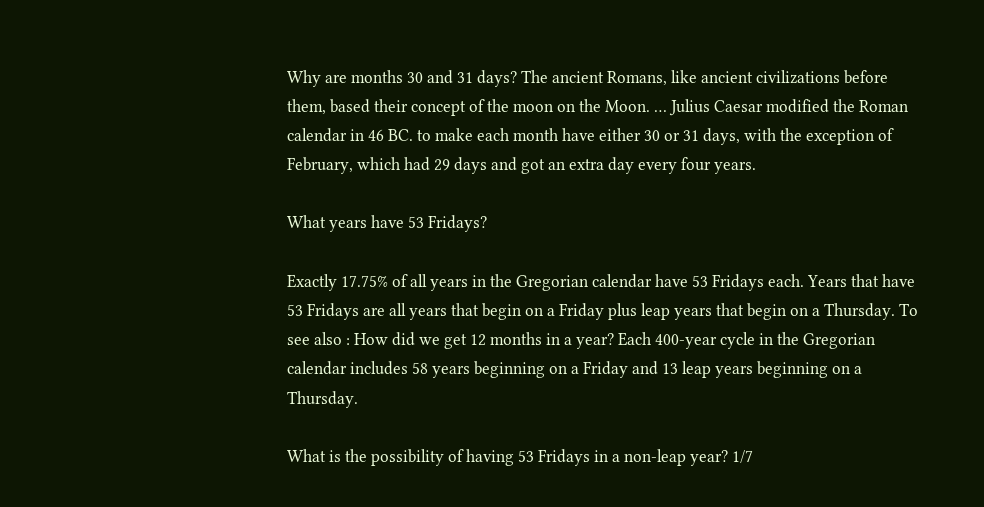Why are months 30 and 31 days? The ancient Romans, like ancient civilizations before them, based their concept of the moon on the Moon. … Julius Caesar modified the Roman calendar in 46 BC. to make each month have either 30 or 31 days, with the exception of February, which had 29 days and got an extra day every four years.

What years have 53 Fridays?

Exactly 17.75% of all years in the Gregorian calendar have 53 Fridays each. Years that have 53 Fridays are all years that begin on a Friday plus leap years that begin on a Thursday. To see also : How did we get 12 months in a year? Each 400-year cycle in the Gregorian calendar includes 58 years beginning on a Friday and 13 leap years beginning on a Thursday.

What is the possibility of having 53 Fridays in a non-leap year? 1/7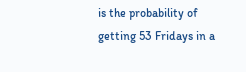is the probability of getting 53 Fridays in a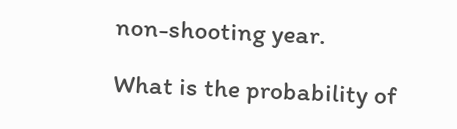non-shooting year.

What is the probability of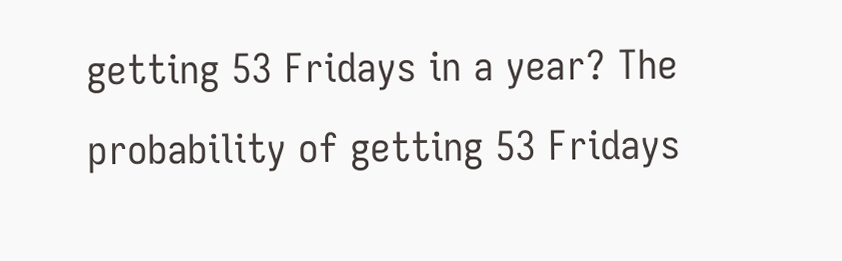getting 53 Fridays in a year? The probability of getting 53 Fridays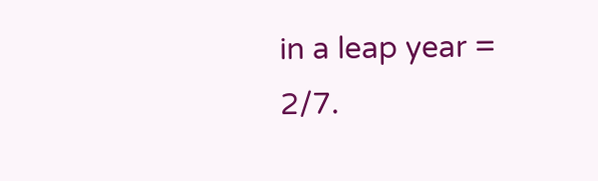in a leap year = 2/7.